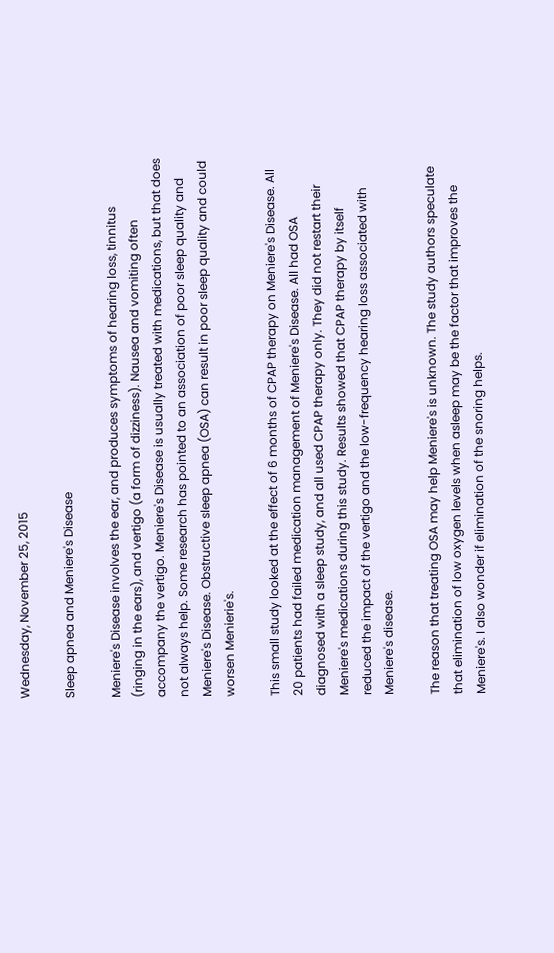Wednesday, November 25, 2015

Sleep apnea and Meniere's Disease

Meniere's Disease involves the ear, and produces symptoms of hearing loss, tinnitus (ringing in the ears), and vertigo (a form of dizziness). Nausea and vomiting often accompany the vertigo. Meniere's Disease is usually treated with medications, but that does not always help. Some research has pointed to an association of poor sleep quality and Meniere's Disease. Obstructive sleep apnea (OSA) can result in poor sleep quality and could worsen Menierie's.

This small study looked at the effect of 6 months of CPAP therapy on Meniere's Disease. All 20 patients had failed medication management of Meniere's Disease. All had OSA diagnosed with a sleep study, and all used CPAP therapy only. They did not restart their Meniere's medications during this study. Results showed that CPAP therapy by itself reduced the impact of the vertigo and the low-frequency hearing loss associated with Meniere's disease.

The reason that treating OSA may help Meniere's is unknown. The study authors speculate that elimination of low oxygen levels when asleep may be the factor that improves the Meniere's. I also wonder if elimination of the snoring helps.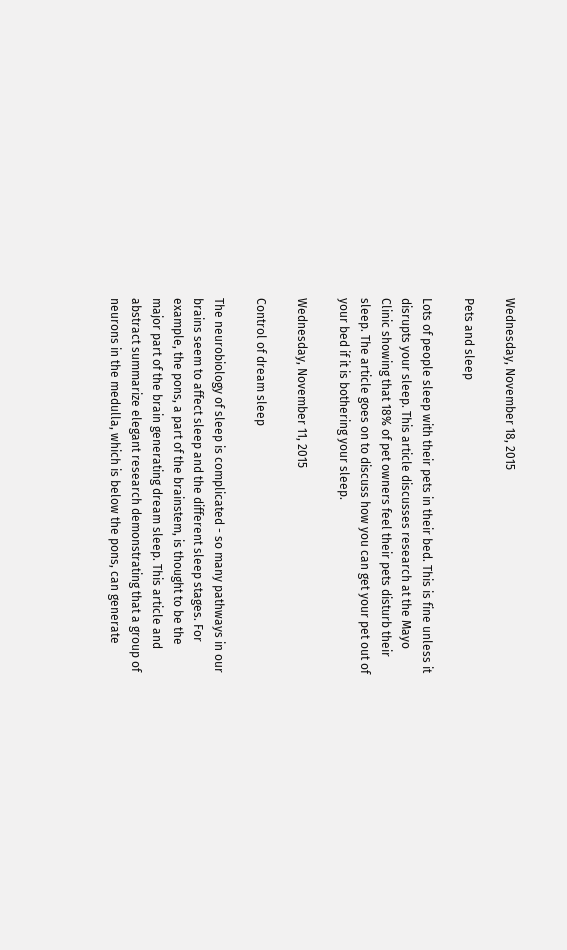Wednesday, November 18, 2015

Pets and sleep

Lots of people sleep with their pets in their bed. This is fine unless it disrupts your sleep. This article discusses research at the Mayo Clinic showing that 18% of pet owners feel their pets disturb their sleep. The article goes on to discuss how you can get your pet out of your bed if it is bothering your sleep.

Wednesday, November 11, 2015

Control of dream sleep

The neurobiology of sleep is complicated - so many pathways in our brains seem to affect sleep and the different sleep stages. For example, the pons, a part of the brainstem, is thought to be the major part of the brain generating dream sleep. This article and abstract summarize elegant research demonstrating that a group of neurons in the medulla, which is below the pons, can generate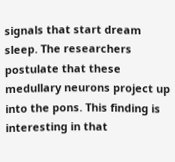signals that start dream sleep. The researchers postulate that these medullary neurons project up into the pons. This finding is interesting in that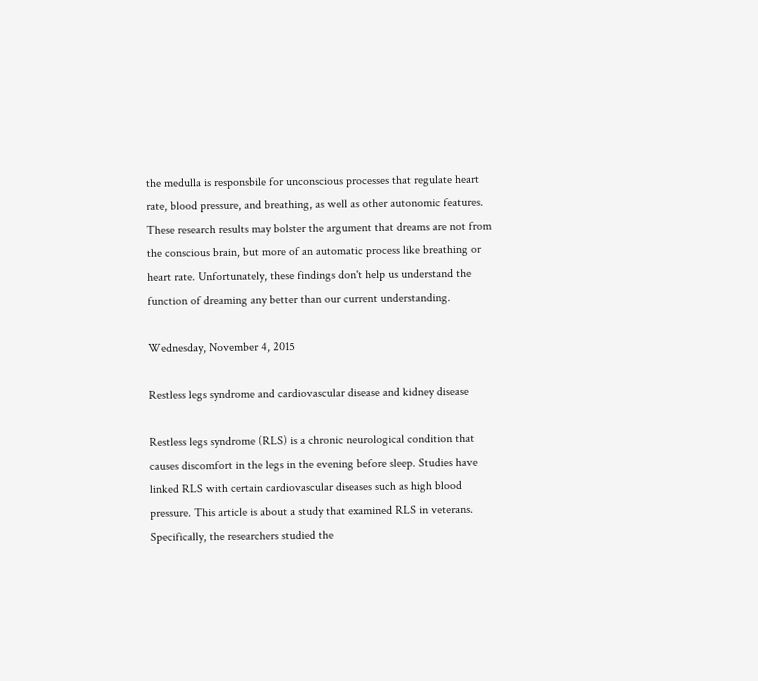the medulla is responsbile for unconscious processes that regulate heart rate, blood pressure, and breathing, as well as other autonomic features. These research results may bolster the argument that dreams are not from the conscious brain, but more of an automatic process like breathing or heart rate. Unfortunately, these findings don't help us understand the function of dreaming any better than our current understanding.

Wednesday, November 4, 2015

Restless legs syndrome and cardiovascular disease and kidney disease

Restless legs syndrome (RLS) is a chronic neurological condition that causes discomfort in the legs in the evening before sleep. Studies have linked RLS with certain cardiovascular diseases such as high blood pressure. This article is about a study that examined RLS in veterans. Specifically, the researchers studied the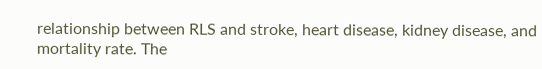relationship between RLS and stroke, heart disease, kidney disease, and mortality rate. The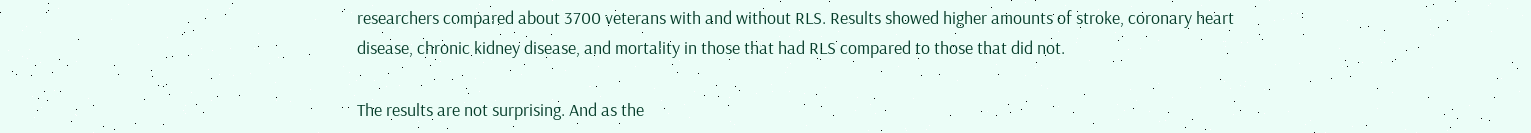researchers compared about 3700 veterans with and without RLS. Results showed higher amounts of stroke, coronary heart disease, chronic kidney disease, and mortality in those that had RLS compared to those that did not.

The results are not surprising. And as the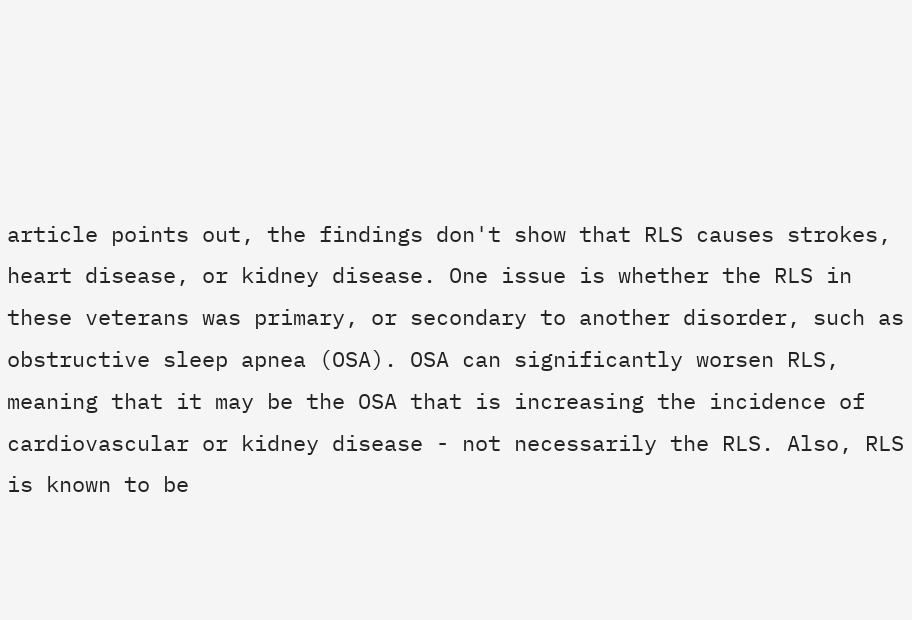article points out, the findings don't show that RLS causes strokes, heart disease, or kidney disease. One issue is whether the RLS in these veterans was primary, or secondary to another disorder, such as obstructive sleep apnea (OSA). OSA can significantly worsen RLS, meaning that it may be the OSA that is increasing the incidence of cardiovascular or kidney disease - not necessarily the RLS. Also, RLS is known to be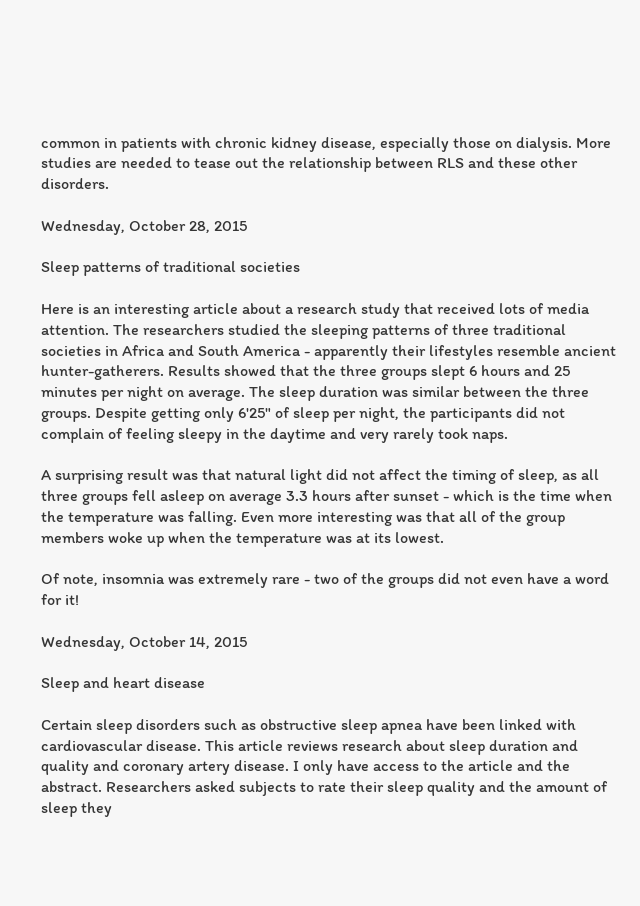common in patients with chronic kidney disease, especially those on dialysis. More studies are needed to tease out the relationship between RLS and these other disorders.

Wednesday, October 28, 2015

Sleep patterns of traditional societies

Here is an interesting article about a research study that received lots of media attention. The researchers studied the sleeping patterns of three traditional societies in Africa and South America - apparently their lifestyles resemble ancient hunter-gatherers. Results showed that the three groups slept 6 hours and 25 minutes per night on average. The sleep duration was similar between the three groups. Despite getting only 6'25" of sleep per night, the participants did not complain of feeling sleepy in the daytime and very rarely took naps.

A surprising result was that natural light did not affect the timing of sleep, as all three groups fell asleep on average 3.3 hours after sunset - which is the time when the temperature was falling. Even more interesting was that all of the group members woke up when the temperature was at its lowest.

Of note, insomnia was extremely rare - two of the groups did not even have a word for it!

Wednesday, October 14, 2015

Sleep and heart disease

Certain sleep disorders such as obstructive sleep apnea have been linked with cardiovascular disease. This article reviews research about sleep duration and quality and coronary artery disease. I only have access to the article and the abstract. Researchers asked subjects to rate their sleep quality and the amount of sleep they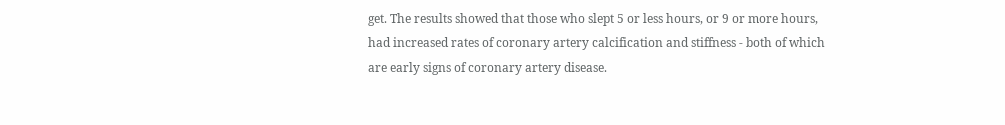get. The results showed that those who slept 5 or less hours, or 9 or more hours, had increased rates of coronary artery calcification and stiffness - both of which are early signs of coronary artery disease.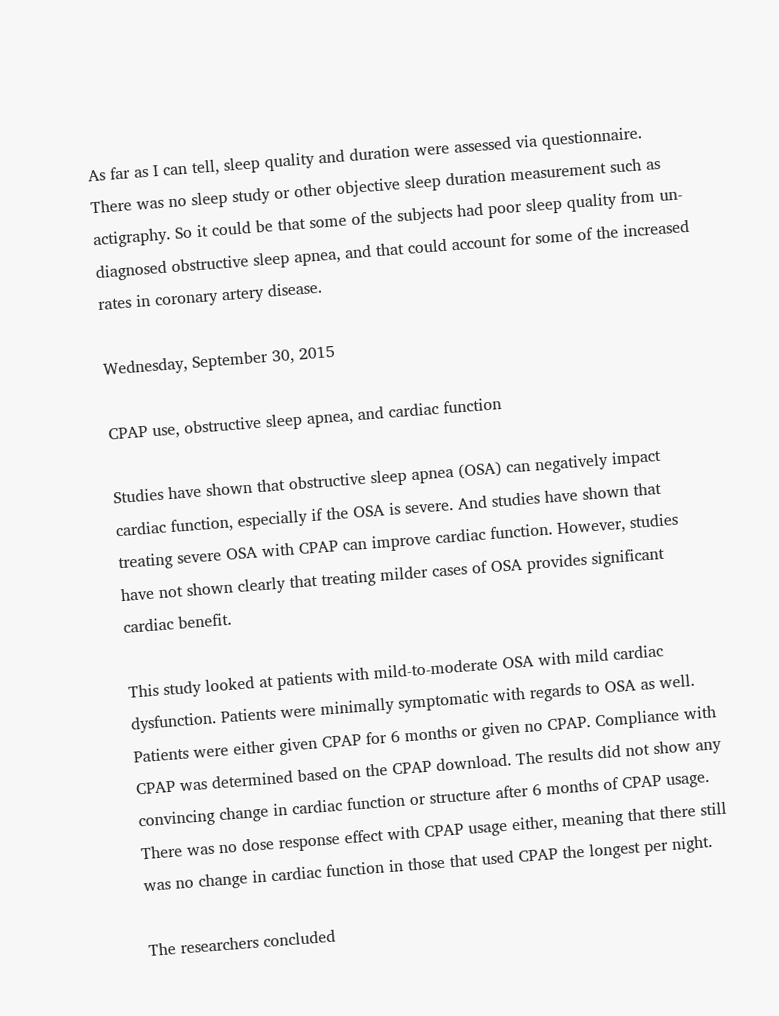As far as I can tell, sleep quality and duration were assessed via questionnaire. There was no sleep study or other objective sleep duration measurement such as actigraphy. So it could be that some of the subjects had poor sleep quality from un-diagnosed obstructive sleep apnea, and that could account for some of the increased rates in coronary artery disease.

Wednesday, September 30, 2015

CPAP use, obstructive sleep apnea, and cardiac function

Studies have shown that obstructive sleep apnea (OSA) can negatively impact cardiac function, especially if the OSA is severe. And studies have shown that treating severe OSA with CPAP can improve cardiac function. However, studies have not shown clearly that treating milder cases of OSA provides significant cardiac benefit.

This study looked at patients with mild-to-moderate OSA with mild cardiac dysfunction. Patients were minimally symptomatic with regards to OSA as well. Patients were either given CPAP for 6 months or given no CPAP. Compliance with CPAP was determined based on the CPAP download. The results did not show any convincing change in cardiac function or structure after 6 months of CPAP usage. There was no dose response effect with CPAP usage either, meaning that there still was no change in cardiac function in those that used CPAP the longest per night.

The researchers concluded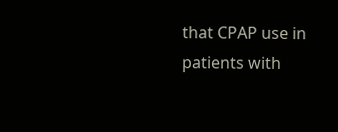that CPAP use in patients with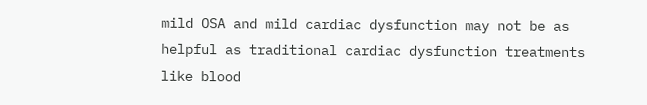mild OSA and mild cardiac dysfunction may not be as helpful as traditional cardiac dysfunction treatments like blood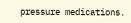pressure medications.